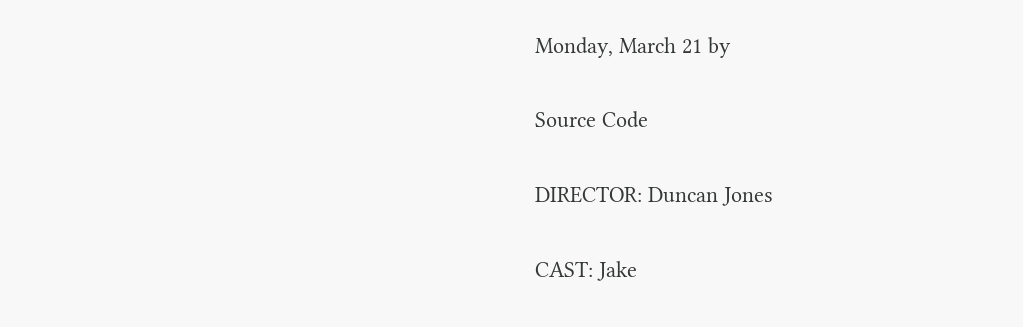Monday, March 21 by

Source Code

DIRECTOR: Duncan Jones

CAST: Jake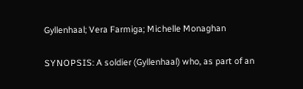Gyllenhaal; Vera Farmiga; Michelle Monaghan

SYNOPSIS: A soldier (Gyllenhaal) who, as part of an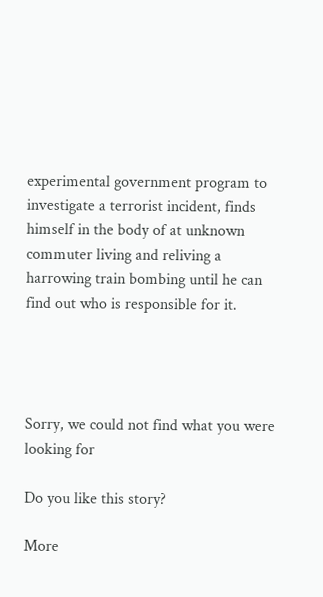experimental government program to investigate a terrorist incident, finds himself in the body of at unknown commuter living and reliving a harrowing train bombing until he can find out who is responsible for it.




Sorry, we could not find what you were looking for

Do you like this story?

More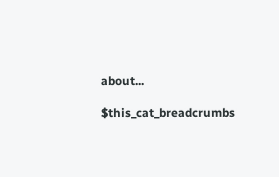about...

$this_cat_breadcrumbs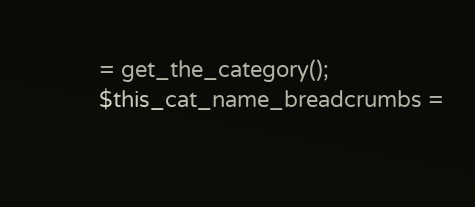= get_the_category(); $this_cat_name_breadcrumbs =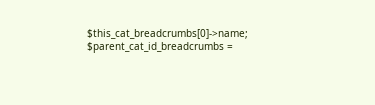$this_cat_breadcrumbs[0]->name; $parent_cat_id_breadcrumbs =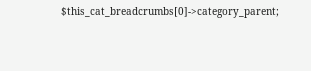$this_cat_breadcrumbs[0]->category_parent;